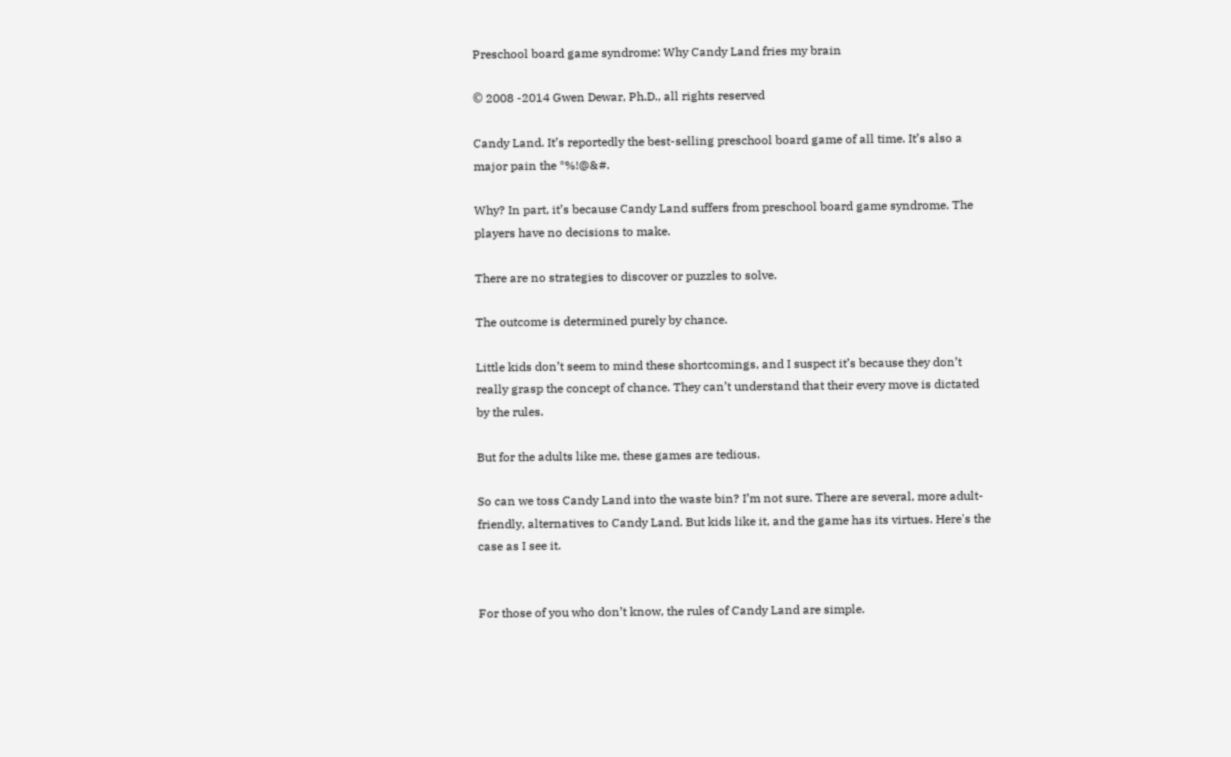Preschool board game syndrome: Why Candy Land fries my brain

© 2008 -2014 Gwen Dewar, Ph.D., all rights reserved

Candy Land. It’s reportedly the best-selling preschool board game of all time. It’s also a major pain the *%!@&#.

Why? In part, it’s because Candy Land suffers from preschool board game syndrome. The players have no decisions to make.

There are no strategies to discover or puzzles to solve.

The outcome is determined purely by chance.

Little kids don’t seem to mind these shortcomings, and I suspect it’s because they don’t really grasp the concept of chance. They can’t understand that their every move is dictated by the rules.

But for the adults like me, these games are tedious.

So can we toss Candy Land into the waste bin? I’m not sure. There are several, more adult-friendly, alternatives to Candy Land. But kids like it, and the game has its virtues. Here's the case as I see it.


For those of you who don’t know, the rules of Candy Land are simple.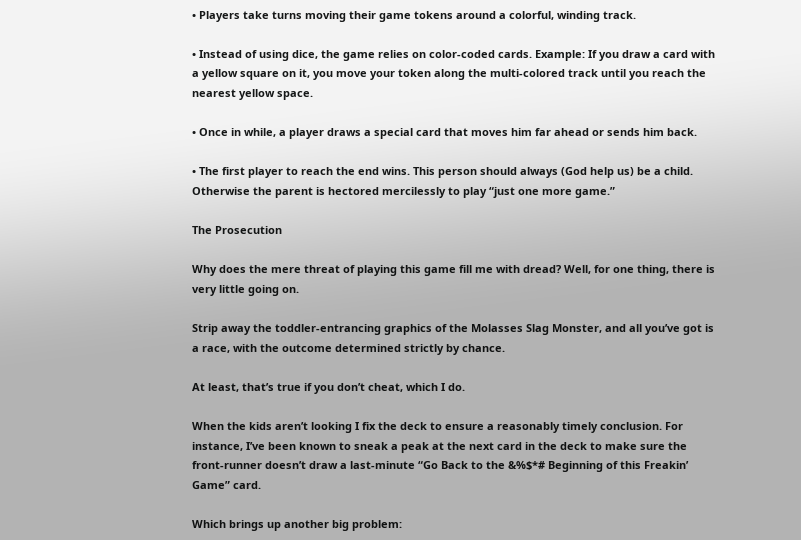• Players take turns moving their game tokens around a colorful, winding track.

• Instead of using dice, the game relies on color-coded cards. Example: If you draw a card with a yellow square on it, you move your token along the multi-colored track until you reach the nearest yellow space.

• Once in while, a player draws a special card that moves him far ahead or sends him back.

• The first player to reach the end wins. This person should always (God help us) be a child. Otherwise the parent is hectored mercilessly to play “just one more game.”

The Prosecution

Why does the mere threat of playing this game fill me with dread? Well, for one thing, there is very little going on.

Strip away the toddler-entrancing graphics of the Molasses Slag Monster, and all you’ve got is a race, with the outcome determined strictly by chance.

At least, that’s true if you don’t cheat, which I do.

When the kids aren’t looking I fix the deck to ensure a reasonably timely conclusion. For instance, I’ve been known to sneak a peak at the next card in the deck to make sure the front-runner doesn’t draw a last-minute “Go Back to the &%$*# Beginning of this Freakin’ Game” card.

Which brings up another big problem: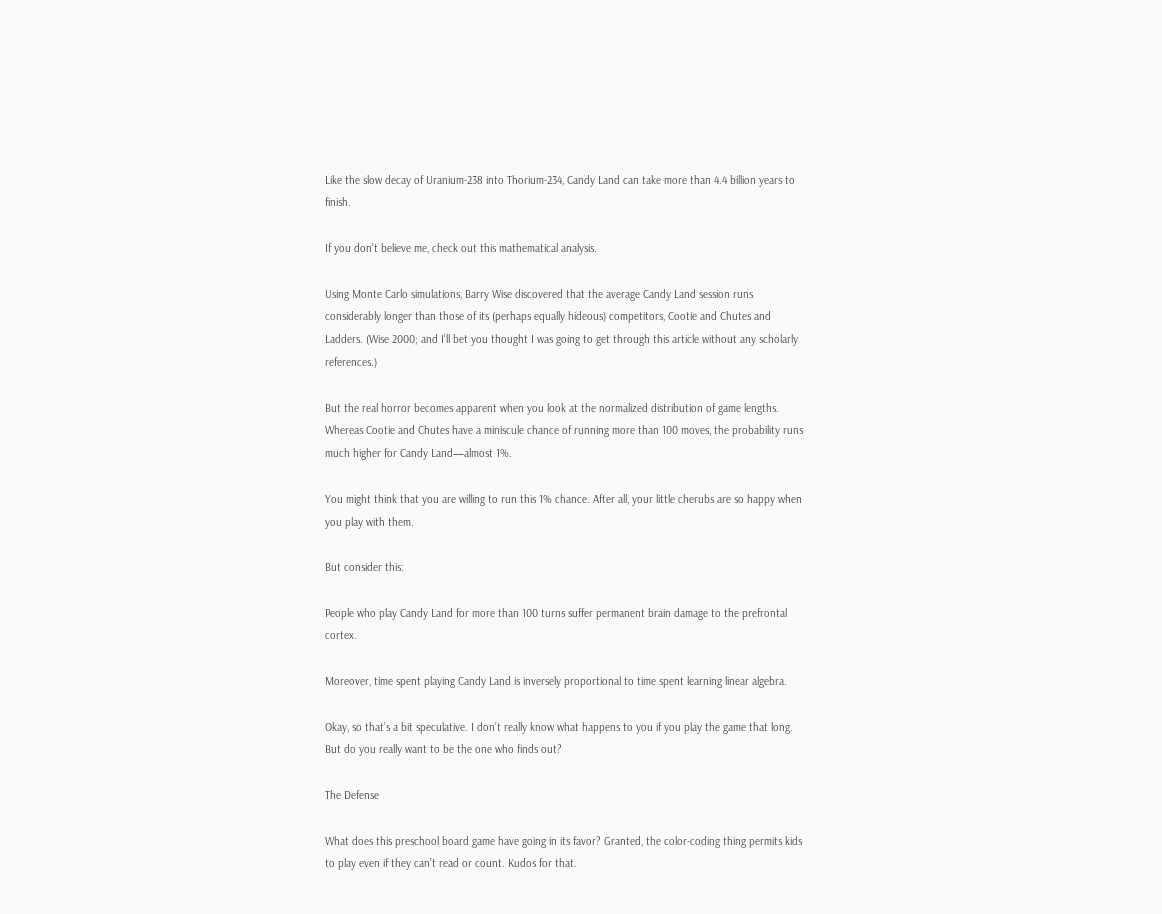Like the slow decay of Uranium-238 into Thorium-234, Candy Land can take more than 4.4 billion years to finish.

If you don’t believe me, check out this mathematical analysis.

Using Monte Carlo simulations, Barry Wise discovered that the average Candy Land session runs considerably longer than those of its (perhaps equally hideous) competitors, Cootie and Chutes and Ladders. (Wise 2000; and I’ll bet you thought I was going to get through this article without any scholarly references.)

But the real horror becomes apparent when you look at the normalized distribution of game lengths. Whereas Cootie and Chutes have a miniscule chance of running more than 100 moves, the probability runs much higher for Candy Land—almost 1%.

You might think that you are willing to run this 1% chance. After all, your little cherubs are so happy when you play with them.

But consider this:

People who play Candy Land for more than 100 turns suffer permanent brain damage to the prefrontal cortex.

Moreover, time spent playing Candy Land is inversely proportional to time spent learning linear algebra.

Okay, so that’s a bit speculative. I don’t really know what happens to you if you play the game that long. But do you really want to be the one who finds out?

The Defense

What does this preschool board game have going in its favor? Granted, the color-coding thing permits kids to play even if they can’t read or count. Kudos for that.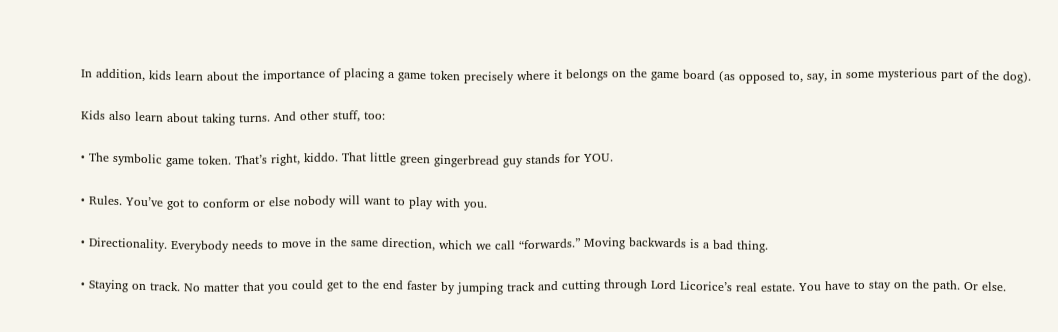In addition, kids learn about the importance of placing a game token precisely where it belongs on the game board (as opposed to, say, in some mysterious part of the dog).

Kids also learn about taking turns. And other stuff, too:

• The symbolic game token. That’s right, kiddo. That little green gingerbread guy stands for YOU.

• Rules. You’ve got to conform or else nobody will want to play with you.

• Directionality. Everybody needs to move in the same direction, which we call “forwards.” Moving backwards is a bad thing.

• Staying on track. No matter that you could get to the end faster by jumping track and cutting through Lord Licorice’s real estate. You have to stay on the path. Or else.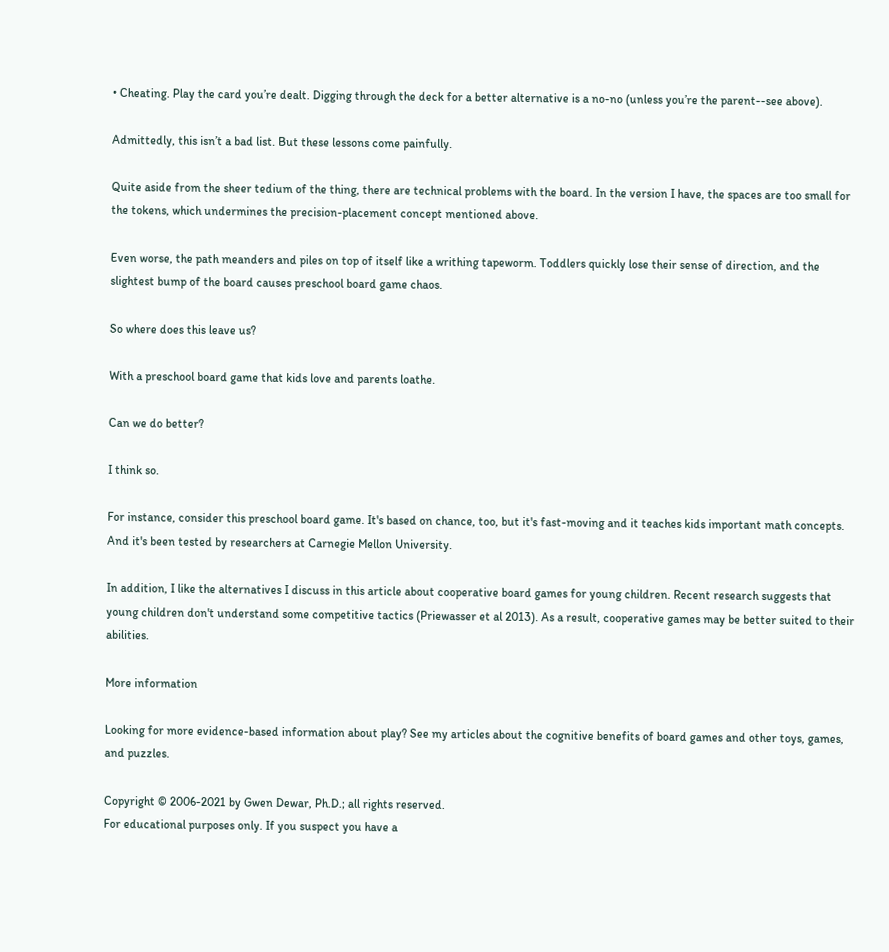• Cheating. Play the card you’re dealt. Digging through the deck for a better alternative is a no-no (unless you’re the parent--see above).

Admittedly, this isn’t a bad list. But these lessons come painfully.

Quite aside from the sheer tedium of the thing, there are technical problems with the board. In the version I have, the spaces are too small for the tokens, which undermines the precision-placement concept mentioned above.

Even worse, the path meanders and piles on top of itself like a writhing tapeworm. Toddlers quickly lose their sense of direction, and the slightest bump of the board causes preschool board game chaos.

So where does this leave us?

With a preschool board game that kids love and parents loathe.

Can we do better?

I think so.

For instance, consider this preschool board game. It's based on chance, too, but it's fast-moving and it teaches kids important math concepts. And it's been tested by researchers at Carnegie Mellon University.

In addition, I like the alternatives I discuss in this article about cooperative board games for young children. Recent research suggests that young children don't understand some competitive tactics (Priewasser et al 2013). As a result, cooperative games may be better suited to their abilities.

More information

Looking for more evidence-based information about play? See my articles about the cognitive benefits of board games and other toys, games, and puzzles.

Copyright © 2006-2021 by Gwen Dewar, Ph.D.; all rights reserved.
For educational purposes only. If you suspect you have a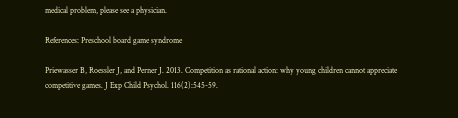medical problem, please see a physician.

References: Preschool board game syndrome

Priewasser B, Roessler J, and Perner J. 2013. Competition as rational action: why young children cannot appreciate competitive games. J Exp Child Psychol. 116(2):545-59.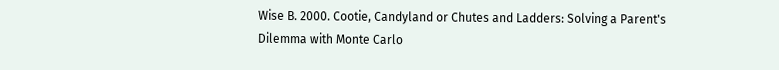Wise B. 2000. Cootie, Candyland or Chutes and Ladders: Solving a Parent's Dilemma with Monte Carlo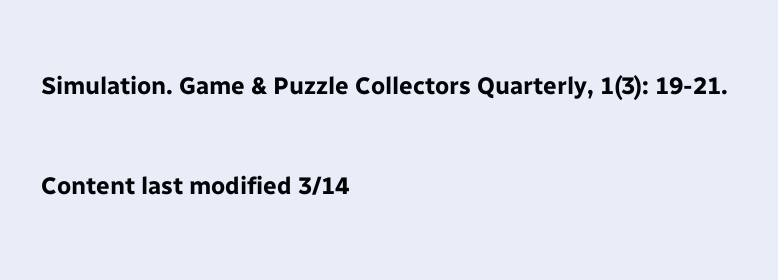Simulation. Game & Puzzle Collectors Quarterly, 1(3): 19-21.

Content last modified 3/14